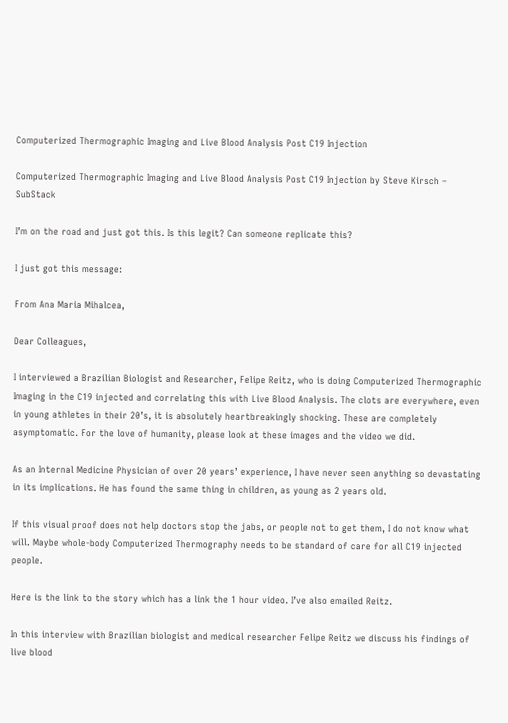Computerized Thermographic Imaging and Live Blood Analysis Post C19 Injection

Computerized Thermographic Imaging and Live Blood Analysis Post C19 Injection by Steve Kirsch – SubStack

I’m on the road and just got this. Is this legit? Can someone replicate this?

I just got this message:

From Ana Maria Mihalcea,

Dear Colleagues,

I interviewed a Brazilian Biologist and Researcher, Felipe Reitz, who is doing Computerized Thermographic Imaging in the C19 injected and correlating this with Live Blood Analysis. The clots are everywhere, even in young athletes in their 20’s, it is absolutely heartbreakingly shocking. These are completely asymptomatic. For the love of humanity, please look at these images and the video we did.

As an Internal Medicine Physician of over 20 years’ experience, I have never seen anything so devastating in its implications. He has found the same thing in children, as young as 2 years old.

If this visual proof does not help doctors stop the jabs, or people not to get them, I do not know what will. Maybe whole-body Computerized Thermography needs to be standard of care for all C19 injected people.

Here is the link to the story which has a link the 1 hour video. I’ve also emailed Reitz.

In this interview with Brazilian biologist and medical researcher Felipe Reitz we discuss his findings of live blood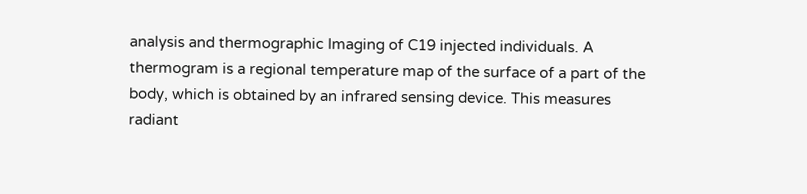analysis and thermographic Imaging of C19 injected individuals. A thermogram is a regional temperature map of the surface of a part of the body, which is obtained by an infrared sensing device. This measures radiant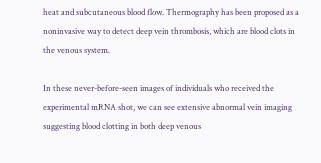heat and subcutaneous blood flow. Thermography has been proposed as a noninvasive way to detect deep vein thrombosis, which are blood clots in the venous system.

In these never-before-seen images of individuals who received the experimental mRNA shot, we can see extensive abnormal vein imaging suggesting blood clotting in both deep venous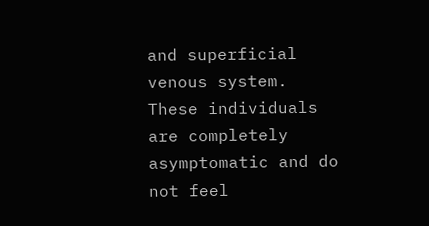and superficial venous system. These individuals are completely asymptomatic and do not feel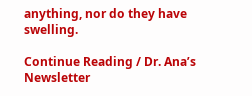anything, nor do they have swelling.

Continue Reading / Dr. Ana’s Newsletter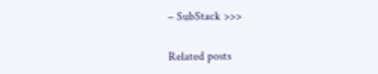– SubStack >>>

Related posts